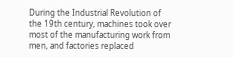During the Industrial Revolution of the 19th century, machines took over most of the manufacturing work from men, and factories replaced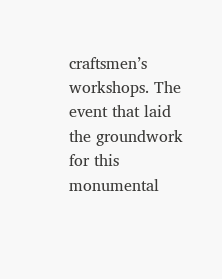craftsmen’s workshops. The event that laid the groundwork for this monumental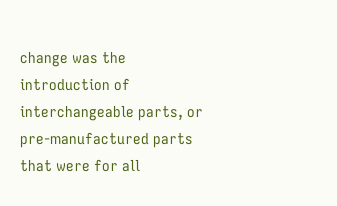change was the introduction of interchangeable parts, or pre-manufactured parts that were for all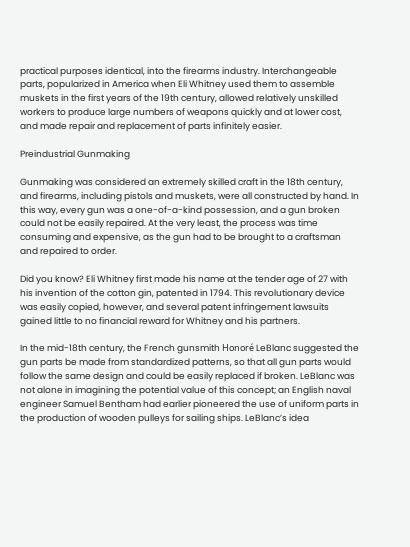practical purposes identical, into the firearms industry. Interchangeable parts, popularized in America when Eli Whitney used them to assemble muskets in the first years of the 19th century, allowed relatively unskilled workers to produce large numbers of weapons quickly and at lower cost, and made repair and replacement of parts infinitely easier.

Preindustrial Gunmaking

Gunmaking was considered an extremely skilled craft in the 18th century, and firearms, including pistols and muskets, were all constructed by hand. In this way, every gun was a one-of-a-kind possession, and a gun broken could not be easily repaired. At the very least, the process was time consuming and expensive, as the gun had to be brought to a craftsman and repaired to order.

Did you know? Eli Whitney first made his name at the tender age of 27 with his invention of the cotton gin, patented in 1794. This revolutionary device was easily copied, however, and several patent infringement lawsuits gained little to no financial reward for Whitney and his partners.

In the mid-18th century, the French gunsmith Honoré LeBlanc suggested the gun parts be made from standardized patterns, so that all gun parts would follow the same design and could be easily replaced if broken. LeBlanc was not alone in imagining the potential value of this concept; an English naval engineer Samuel Bentham had earlier pioneered the use of uniform parts in the production of wooden pulleys for sailing ships. LeBlanc’s idea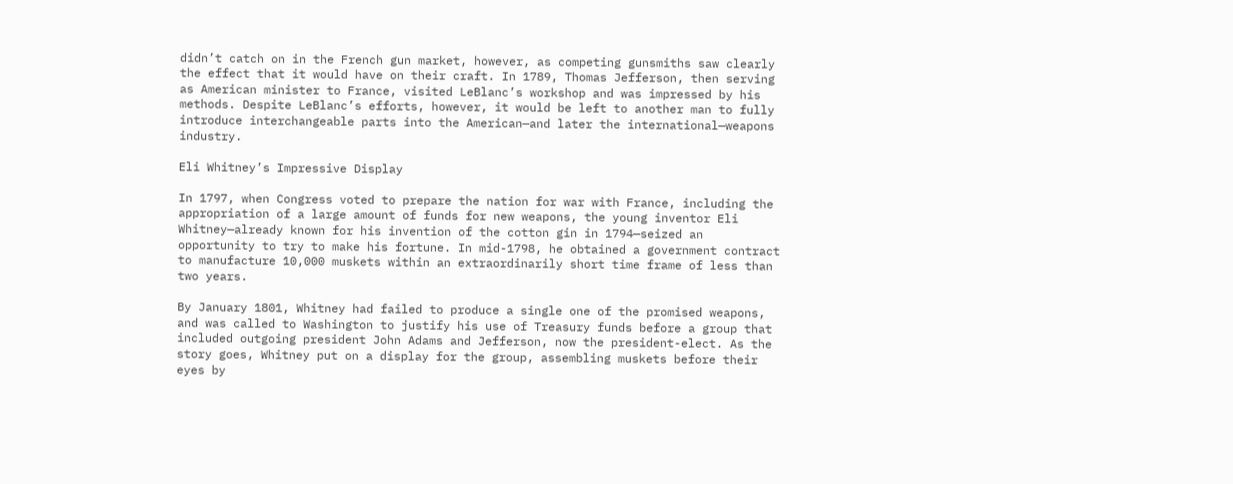didn’t catch on in the French gun market, however, as competing gunsmiths saw clearly the effect that it would have on their craft. In 1789, Thomas Jefferson, then serving as American minister to France, visited LeBlanc’s workshop and was impressed by his methods. Despite LeBlanc’s efforts, however, it would be left to another man to fully introduce interchangeable parts into the American—and later the international—weapons industry.

Eli Whitney’s Impressive Display

In 1797, when Congress voted to prepare the nation for war with France, including the appropriation of a large amount of funds for new weapons, the young inventor Eli Whitney—already known for his invention of the cotton gin in 1794—seized an opportunity to try to make his fortune. In mid-1798, he obtained a government contract to manufacture 10,000 muskets within an extraordinarily short time frame of less than two years.

By January 1801, Whitney had failed to produce a single one of the promised weapons, and was called to Washington to justify his use of Treasury funds before a group that included outgoing president John Adams and Jefferson, now the president-elect. As the story goes, Whitney put on a display for the group, assembling muskets before their eyes by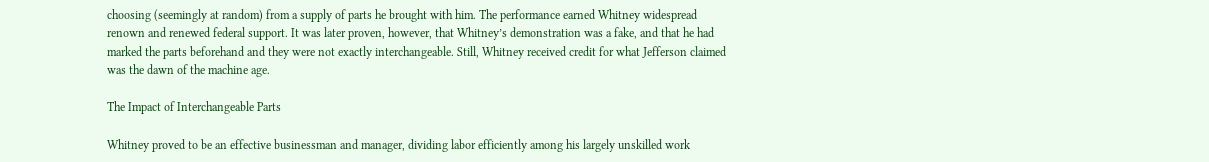choosing (seemingly at random) from a supply of parts he brought with him. The performance earned Whitney widespread renown and renewed federal support. It was later proven, however, that Whitney’s demonstration was a fake, and that he had marked the parts beforehand and they were not exactly interchangeable. Still, Whitney received credit for what Jefferson claimed was the dawn of the machine age.

The Impact of Interchangeable Parts

Whitney proved to be an effective businessman and manager, dividing labor efficiently among his largely unskilled work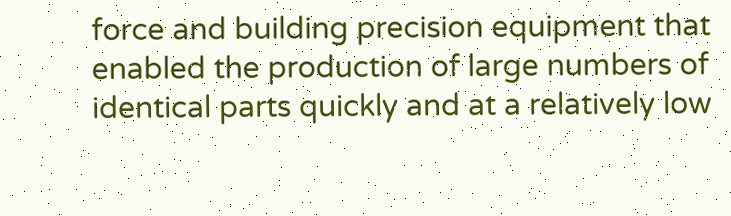force and building precision equipment that enabled the production of large numbers of identical parts quickly and at a relatively low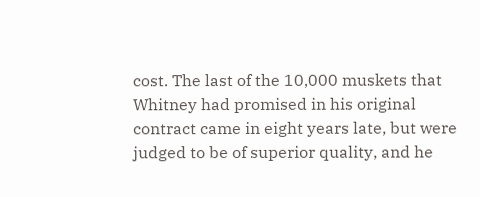cost. The last of the 10,000 muskets that Whitney had promised in his original contract came in eight years late, but were judged to be of superior quality, and he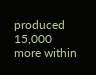produced 15,000 more within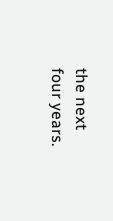the next four years.